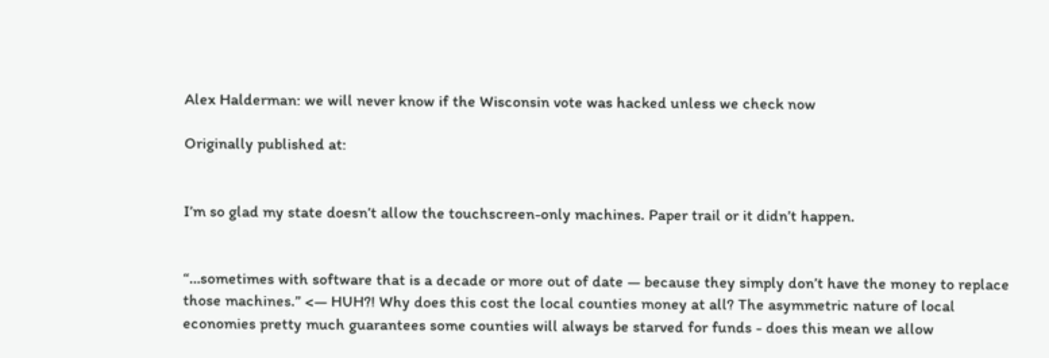Alex Halderman: we will never know if the Wisconsin vote was hacked unless we check now

Originally published at:


I’m so glad my state doesn’t allow the touchscreen-only machines. Paper trail or it didn’t happen.


“…sometimes with software that is a decade or more out of date — because they simply don’t have the money to replace those machines.” <— HUH?! Why does this cost the local counties money at all? The asymmetric nature of local economies pretty much guarantees some counties will always be starved for funds - does this mean we allow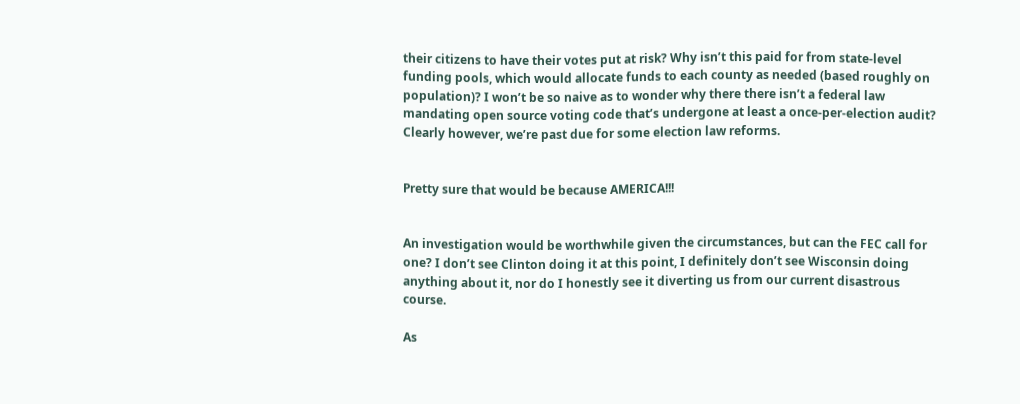their citizens to have their votes put at risk? Why isn’t this paid for from state-level funding pools, which would allocate funds to each county as needed (based roughly on population)? I won’t be so naive as to wonder why there there isn’t a federal law mandating open source voting code that’s undergone at least a once-per-election audit? Clearly however, we’re past due for some election law reforms.


Pretty sure that would be because AMERICA!!!


An investigation would be worthwhile given the circumstances, but can the FEC call for one? I don’t see Clinton doing it at this point, I definitely don’t see Wisconsin doing anything about it, nor do I honestly see it diverting us from our current disastrous course.

As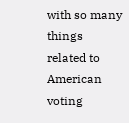with so many things related to American voting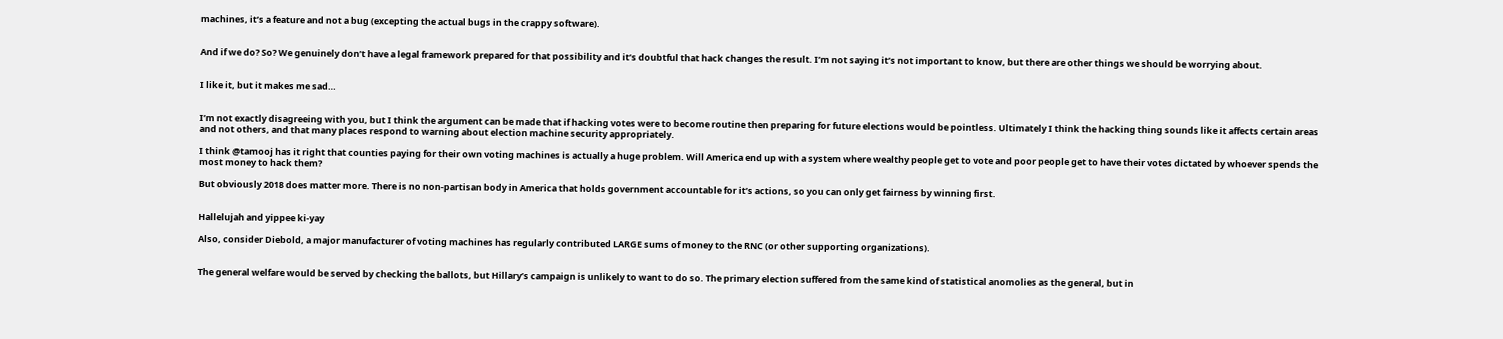machines, it’s a feature and not a bug (excepting the actual bugs in the crappy software).


And if we do? So? We genuinely don’t have a legal framework prepared for that possibility and it’s doubtful that hack changes the result. I’m not saying it’s not important to know, but there are other things we should be worrying about.


I like it, but it makes me sad…


I’m not exactly disagreeing with you, but I think the argument can be made that if hacking votes were to become routine then preparing for future elections would be pointless. Ultimately I think the hacking thing sounds like it affects certain areas and not others, and that many places respond to warning about election machine security appropriately.

I think @tamooj has it right that counties paying for their own voting machines is actually a huge problem. Will America end up with a system where wealthy people get to vote and poor people get to have their votes dictated by whoever spends the most money to hack them?

But obviously 2018 does matter more. There is no non-partisan body in America that holds government accountable for it’s actions, so you can only get fairness by winning first.


Hallelujah and yippee ki-yay

Also, consider Diebold, a major manufacturer of voting machines has regularly contributed LARGE sums of money to the RNC (or other supporting organizations).


The general welfare would be served by checking the ballots, but Hillary’s campaign is unlikely to want to do so. The primary election suffered from the same kind of statistical anomolies as the general, but in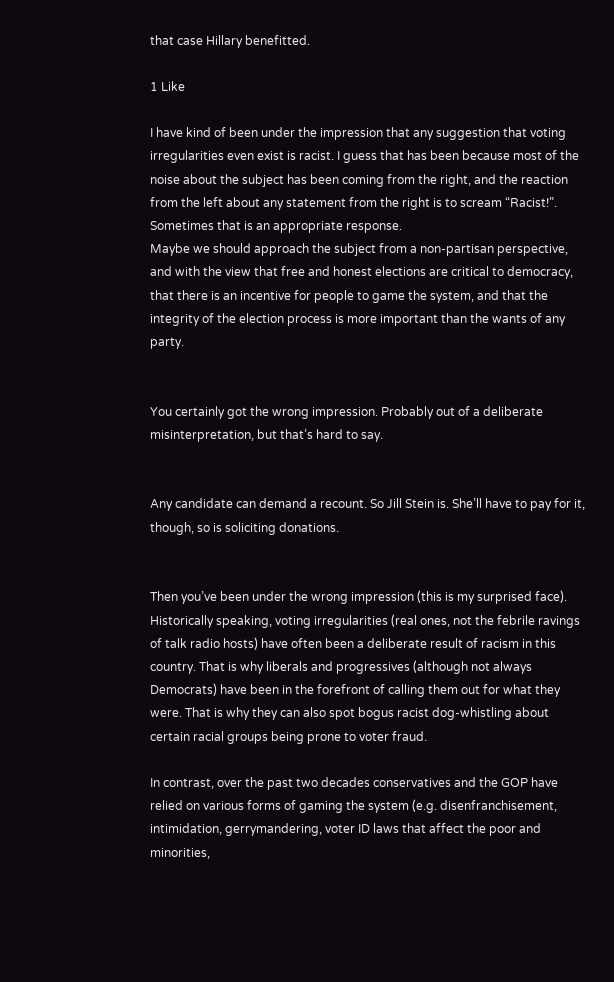that case Hillary benefitted.

1 Like

I have kind of been under the impression that any suggestion that voting irregularities even exist is racist. I guess that has been because most of the noise about the subject has been coming from the right, and the reaction from the left about any statement from the right is to scream “Racist!”. Sometimes that is an appropriate response.
Maybe we should approach the subject from a non-partisan perspective, and with the view that free and honest elections are critical to democracy, that there is an incentive for people to game the system, and that the integrity of the election process is more important than the wants of any party.


You certainly got the wrong impression. Probably out of a deliberate misinterpretation, but that’s hard to say.


Any candidate can demand a recount. So Jill Stein is. She’ll have to pay for it, though, so is soliciting donations.


Then you’ve been under the wrong impression (this is my surprised face). Historically speaking, voting irregularities (real ones, not the febrile ravings of talk radio hosts) have often been a deliberate result of racism in this country. That is why liberals and progressives (although not always Democrats) have been in the forefront of calling them out for what they were. That is why they can also spot bogus racist dog-whistling about certain racial groups being prone to voter fraud.

In contrast, over the past two decades conservatives and the GOP have relied on various forms of gaming the system (e.g. disenfranchisement, intimidation, gerrymandering, voter ID laws that affect the poor and minorities,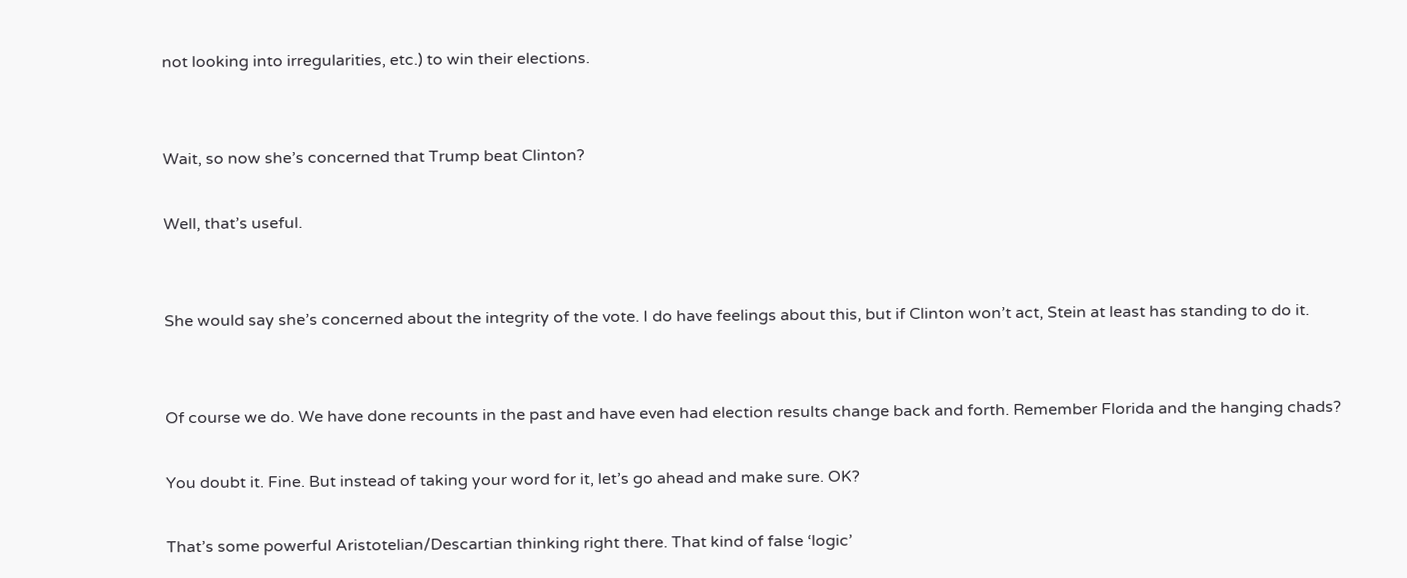not looking into irregularities, etc.) to win their elections.


Wait, so now she’s concerned that Trump beat Clinton?

Well, that’s useful.


She would say she’s concerned about the integrity of the vote. I do have feelings about this, but if Clinton won’t act, Stein at least has standing to do it.


Of course we do. We have done recounts in the past and have even had election results change back and forth. Remember Florida and the hanging chads?

You doubt it. Fine. But instead of taking your word for it, let’s go ahead and make sure. OK?

That’s some powerful Aristotelian/Descartian thinking right there. That kind of false ‘logic’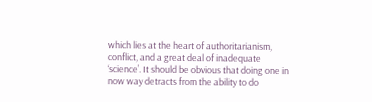which lies at the heart of authoritarianism, conflict, and a great deal of inadequate ‘science’. It should be obvious that doing one in now way detracts from the ability to do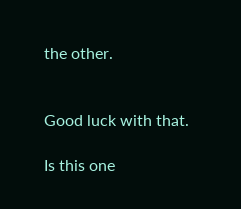the other.


Good luck with that.

Is this one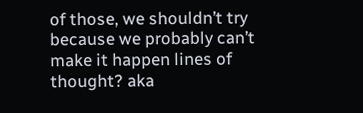of those, we shouldn’t try because we probably can’t make it happen lines of thought? aka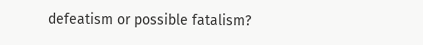defeatism or possible fatalism?